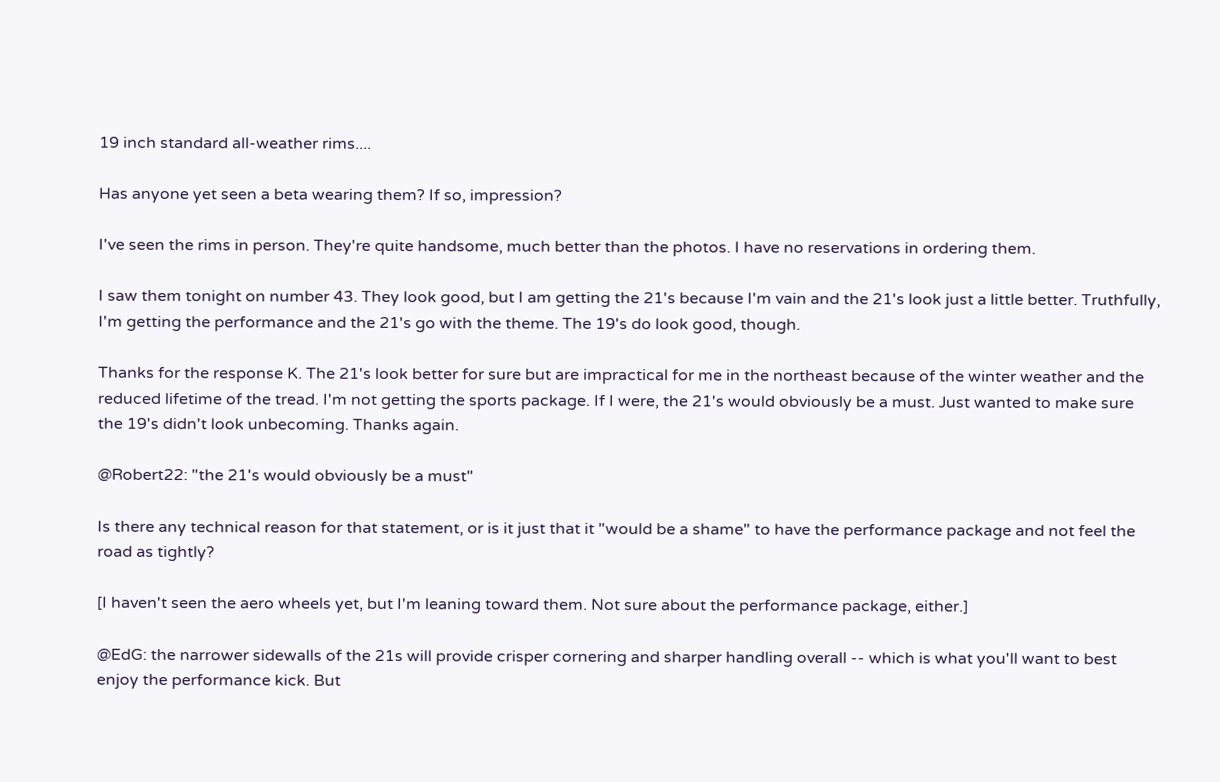19 inch standard all-weather rims....

Has anyone yet seen a beta wearing them? If so, impression?

I've seen the rims in person. They're quite handsome, much better than the photos. I have no reservations in ordering them.

I saw them tonight on number 43. They look good, but I am getting the 21's because I'm vain and the 21's look just a little better. Truthfully, I'm getting the performance and the 21's go with the theme. The 19's do look good, though.

Thanks for the response K. The 21's look better for sure but are impractical for me in the northeast because of the winter weather and the reduced lifetime of the tread. I'm not getting the sports package. If I were, the 21's would obviously be a must. Just wanted to make sure the 19's didn't look unbecoming. Thanks again.

@Robert22: "the 21's would obviously be a must"

Is there any technical reason for that statement, or is it just that it "would be a shame" to have the performance package and not feel the road as tightly?

[I haven't seen the aero wheels yet, but I'm leaning toward them. Not sure about the performance package, either.]

@EdG: the narrower sidewalls of the 21s will provide crisper cornering and sharper handling overall -- which is what you'll want to best enjoy the performance kick. But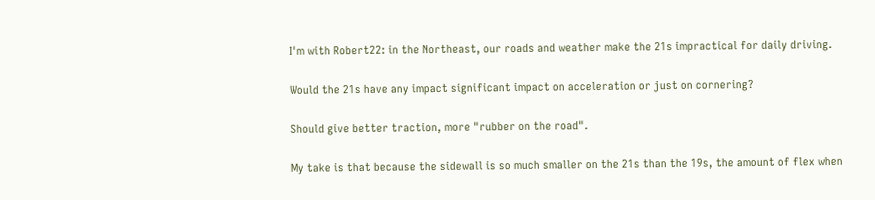I'm with Robert22: in the Northeast, our roads and weather make the 21s impractical for daily driving.

Would the 21s have any impact significant impact on acceleration or just on cornering?

Should give better traction, more "rubber on the road".

My take is that because the sidewall is so much smaller on the 21s than the 19s, the amount of flex when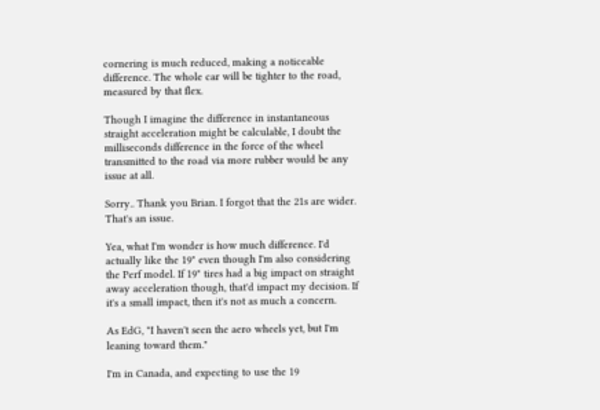cornering is much reduced, making a noticeable difference. The whole car will be tighter to the road, measured by that flex.

Though I imagine the difference in instantaneous straight acceleration might be calculable, I doubt the milliseconds difference in the force of the wheel transmitted to the road via more rubber would be any issue at all.

Sorry.. Thank you Brian. I forgot that the 21s are wider. That's an issue.

Yea, what I'm wonder is how much difference. I'd actually like the 19" even though I'm also considering the Perf model. If 19" tires had a big impact on straight away acceleration though, that'd impact my decision. If it's a small impact, then it's not as much a concern.

As EdG, "I haven't seen the aero wheels yet, but I'm leaning toward them."

I'm in Canada, and expecting to use the 19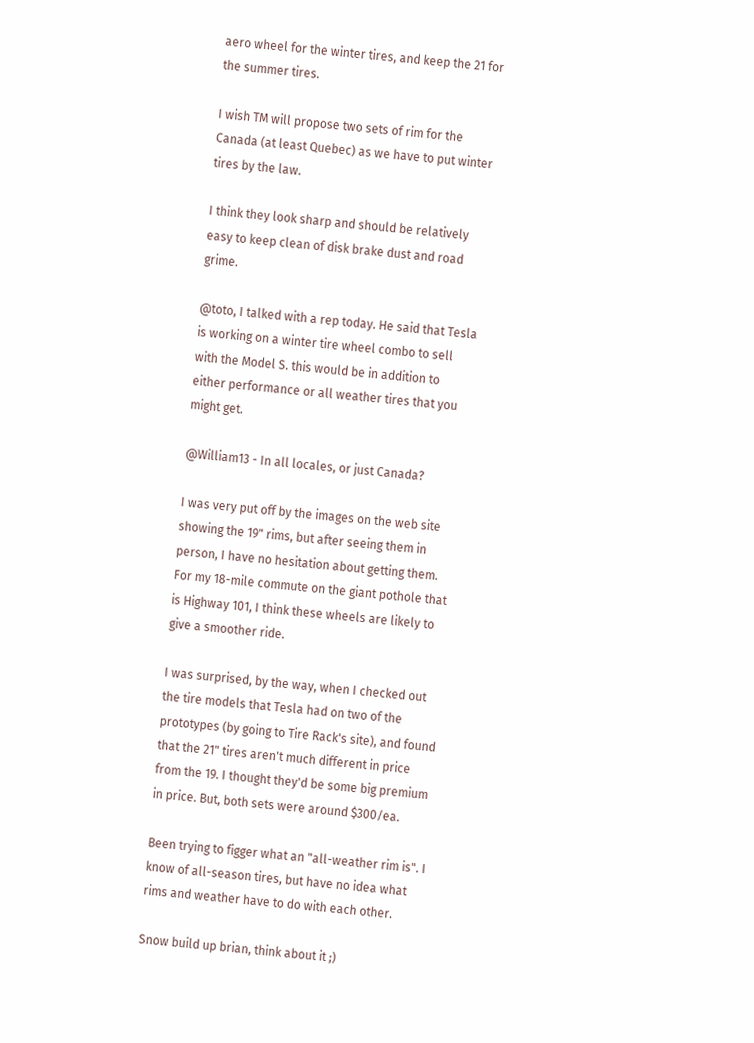aero wheel for the winter tires, and keep the 21 for the summer tires.

I wish TM will propose two sets of rim for the Canada (at least Quebec) as we have to put winter tires by the law.

I think they look sharp and should be relatively easy to keep clean of disk brake dust and road grime.

@toto, I talked with a rep today. He said that Tesla is working on a winter tire wheel combo to sell with the Model S. this would be in addition to either performance or all weather tires that you might get.

@William13 - In all locales, or just Canada?

I was very put off by the images on the web site showing the 19" rims, but after seeing them in person, I have no hesitation about getting them. For my 18-mile commute on the giant pothole that is Highway 101, I think these wheels are likely to give a smoother ride.

I was surprised, by the way, when I checked out the tire models that Tesla had on two of the prototypes (by going to Tire Rack's site), and found that the 21" tires aren't much different in price from the 19. I thought they'd be some big premium in price. But, both sets were around $300/ea.

Been trying to figger what an "all-weather rim is". I know of all-season tires, but have no idea what rims and weather have to do with each other.

Snow build up brian, think about it ;)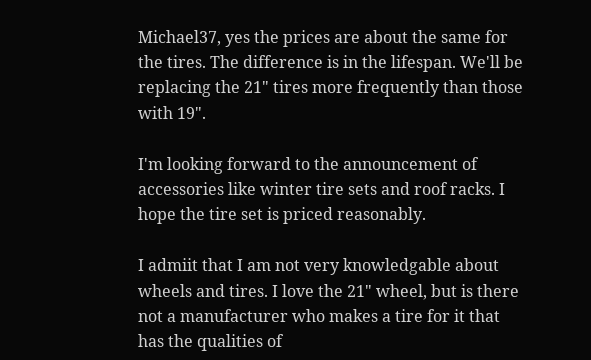Michael37, yes the prices are about the same for the tires. The difference is in the lifespan. We'll be replacing the 21" tires more frequently than those with 19".

I'm looking forward to the announcement of accessories like winter tire sets and roof racks. I hope the tire set is priced reasonably.

I admiit that I am not very knowledgable about wheels and tires. I love the 21" wheel, but is there not a manufacturer who makes a tire for it that has the qualities of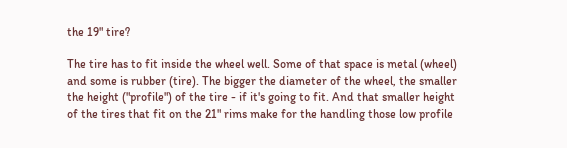the 19" tire?

The tire has to fit inside the wheel well. Some of that space is metal (wheel) and some is rubber (tire). The bigger the diameter of the wheel, the smaller the height ("profile") of the tire - if it's going to fit. And that smaller height of the tires that fit on the 21" rims make for the handling those low profile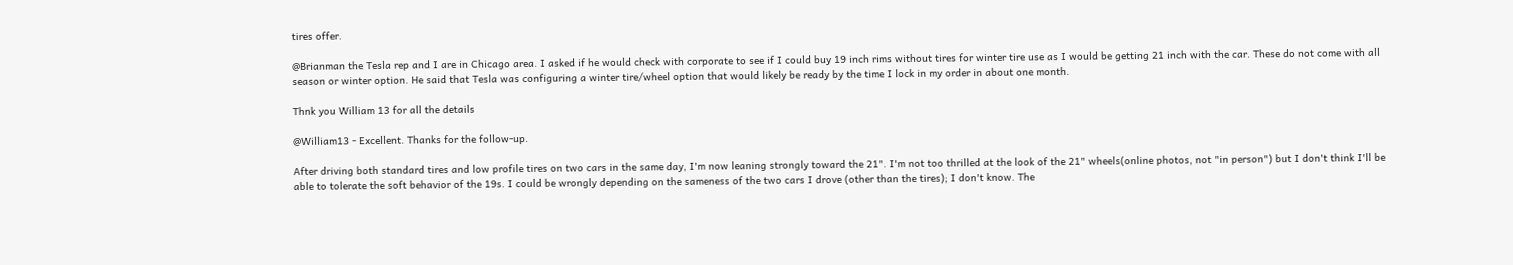tires offer.

@Brianman the Tesla rep and I are in Chicago area. I asked if he would check with corporate to see if I could buy 19 inch rims without tires for winter tire use as I would be getting 21 inch with the car. These do not come with all season or winter option. He said that Tesla was configuring a winter tire/wheel option that would likely be ready by the time I lock in my order in about one month.

Thnk you William 13 for all the details

@William13 - Excellent. Thanks for the follow-up.

After driving both standard tires and low profile tires on two cars in the same day, I'm now leaning strongly toward the 21". I'm not too thrilled at the look of the 21" wheels(online photos, not "in person") but I don't think I'll be able to tolerate the soft behavior of the 19s. I could be wrongly depending on the sameness of the two cars I drove (other than the tires); I don't know. The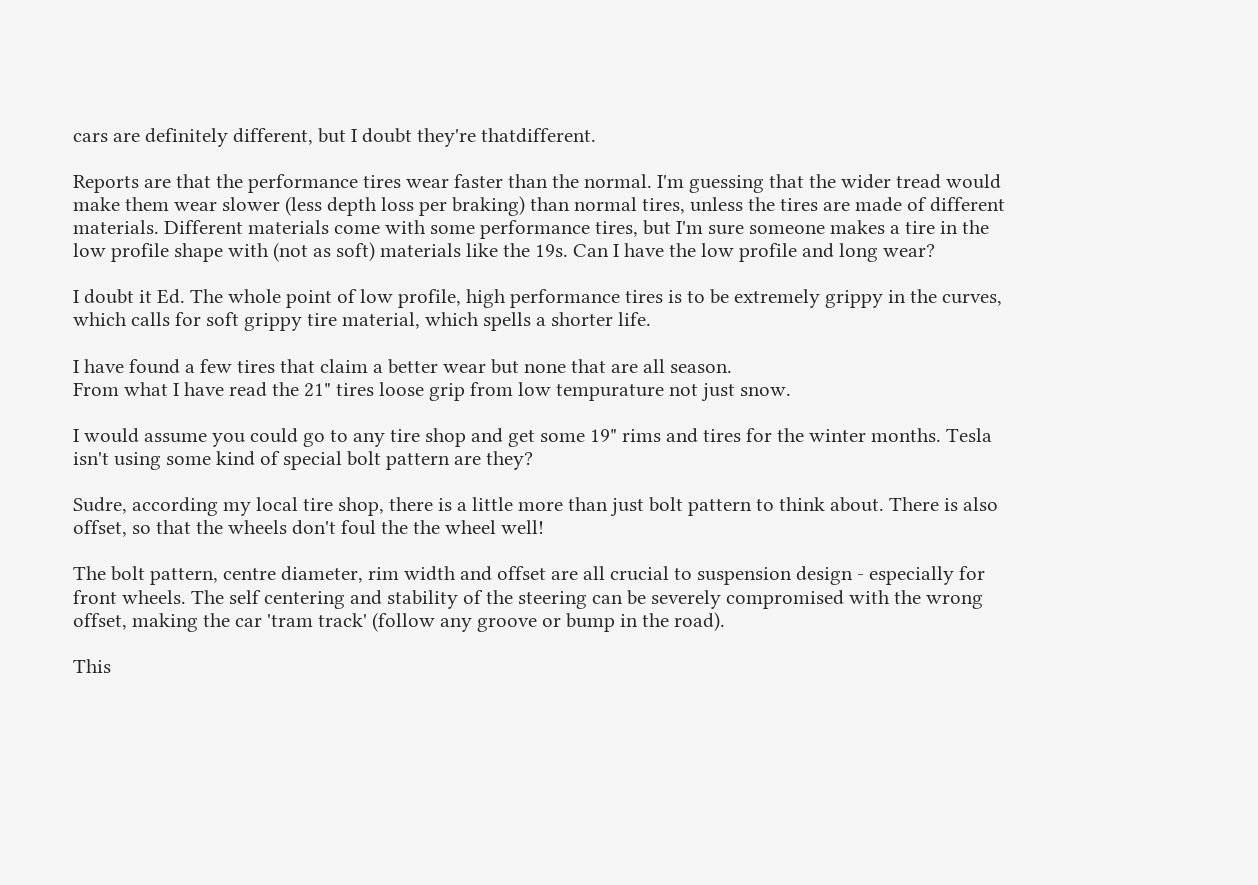cars are definitely different, but I doubt they're thatdifferent.

Reports are that the performance tires wear faster than the normal. I'm guessing that the wider tread would make them wear slower (less depth loss per braking) than normal tires, unless the tires are made of different materials. Different materials come with some performance tires, but I'm sure someone makes a tire in the low profile shape with (not as soft) materials like the 19s. Can I have the low profile and long wear?

I doubt it Ed. The whole point of low profile, high performance tires is to be extremely grippy in the curves, which calls for soft grippy tire material, which spells a shorter life.

I have found a few tires that claim a better wear but none that are all season.
From what I have read the 21" tires loose grip from low tempurature not just snow.

I would assume you could go to any tire shop and get some 19" rims and tires for the winter months. Tesla isn't using some kind of special bolt pattern are they?

Sudre, according my local tire shop, there is a little more than just bolt pattern to think about. There is also offset, so that the wheels don't foul the the wheel well!

The bolt pattern, centre diameter, rim width and offset are all crucial to suspension design - especially for front wheels. The self centering and stability of the steering can be severely compromised with the wrong offset, making the car 'tram track' (follow any groove or bump in the road).

This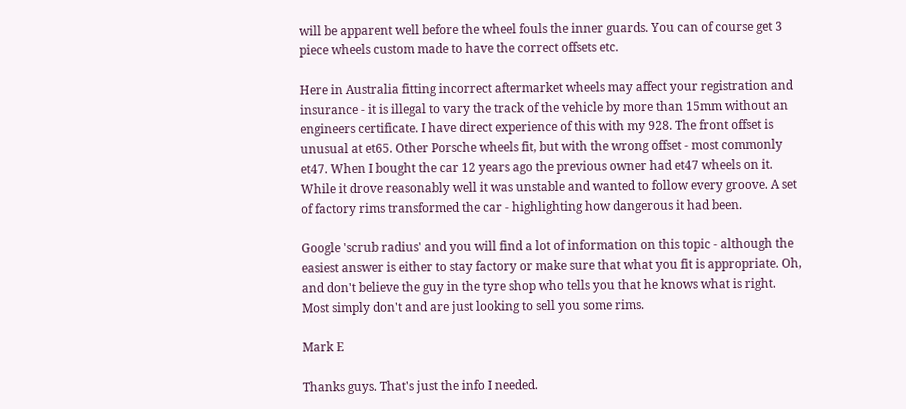will be apparent well before the wheel fouls the inner guards. You can of course get 3 piece wheels custom made to have the correct offsets etc.

Here in Australia fitting incorrect aftermarket wheels may affect your registration and insurance - it is illegal to vary the track of the vehicle by more than 15mm without an engineers certificate. I have direct experience of this with my 928. The front offset is unusual at et65. Other Porsche wheels fit, but with the wrong offset - most commonly et47. When I bought the car 12 years ago the previous owner had et47 wheels on it. While it drove reasonably well it was unstable and wanted to follow every groove. A set of factory rims transformed the car - highlighting how dangerous it had been.

Google 'scrub radius' and you will find a lot of information on this topic - although the easiest answer is either to stay factory or make sure that what you fit is appropriate. Oh, and don't believe the guy in the tyre shop who tells you that he knows what is right. Most simply don't and are just looking to sell you some rims.

Mark E

Thanks guys. That's just the info I needed.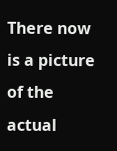There now is a picture of the actual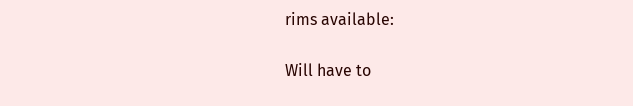rims available:

Will have to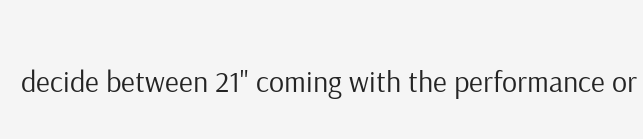decide between 21" coming with the performance or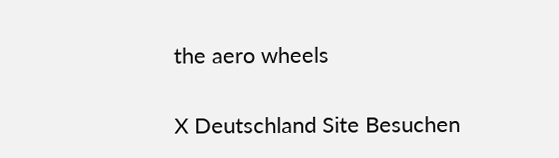the aero wheels

X Deutschland Site Besuchen